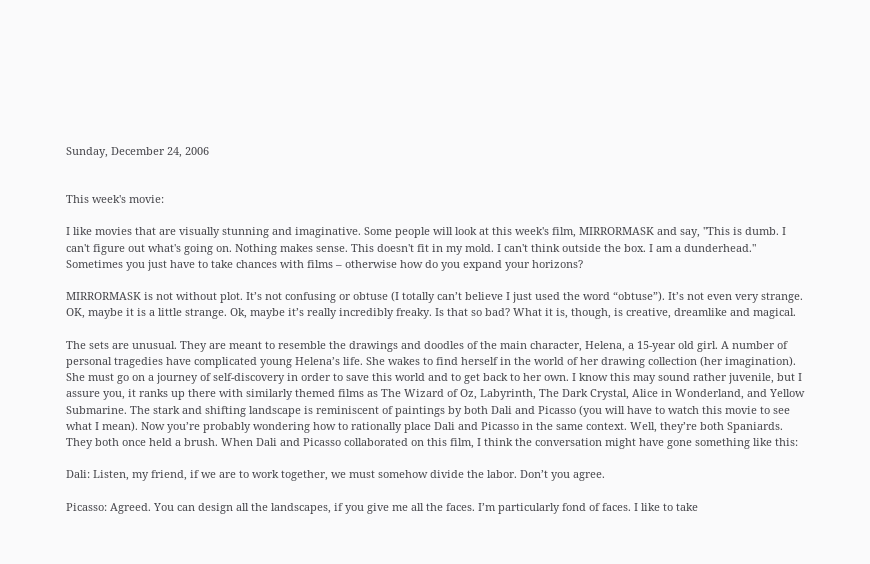Sunday, December 24, 2006


This week's movie:

I like movies that are visually stunning and imaginative. Some people will look at this week's film, MIRRORMASK and say, "This is dumb. I can't figure out what's going on. Nothing makes sense. This doesn't fit in my mold. I can't think outside the box. I am a dunderhead." Sometimes you just have to take chances with films – otherwise how do you expand your horizons?

MIRRORMASK is not without plot. It’s not confusing or obtuse (I totally can’t believe I just used the word “obtuse”). It’s not even very strange. OK, maybe it is a little strange. Ok, maybe it’s really incredibly freaky. Is that so bad? What it is, though, is creative, dreamlike and magical.

The sets are unusual. They are meant to resemble the drawings and doodles of the main character, Helena, a 15-year old girl. A number of personal tragedies have complicated young Helena’s life. She wakes to find herself in the world of her drawing collection (her imagination). She must go on a journey of self-discovery in order to save this world and to get back to her own. I know this may sound rather juvenile, but I assure you, it ranks up there with similarly themed films as The Wizard of Oz, Labyrinth, The Dark Crystal, Alice in Wonderland, and Yellow Submarine. The stark and shifting landscape is reminiscent of paintings by both Dali and Picasso (you will have to watch this movie to see what I mean). Now you’re probably wondering how to rationally place Dali and Picasso in the same context. Well, they’re both Spaniards. They both once held a brush. When Dali and Picasso collaborated on this film, I think the conversation might have gone something like this:

Dali: Listen, my friend, if we are to work together, we must somehow divide the labor. Don’t you agree.

Picasso: Agreed. You can design all the landscapes, if you give me all the faces. I’m particularly fond of faces. I like to take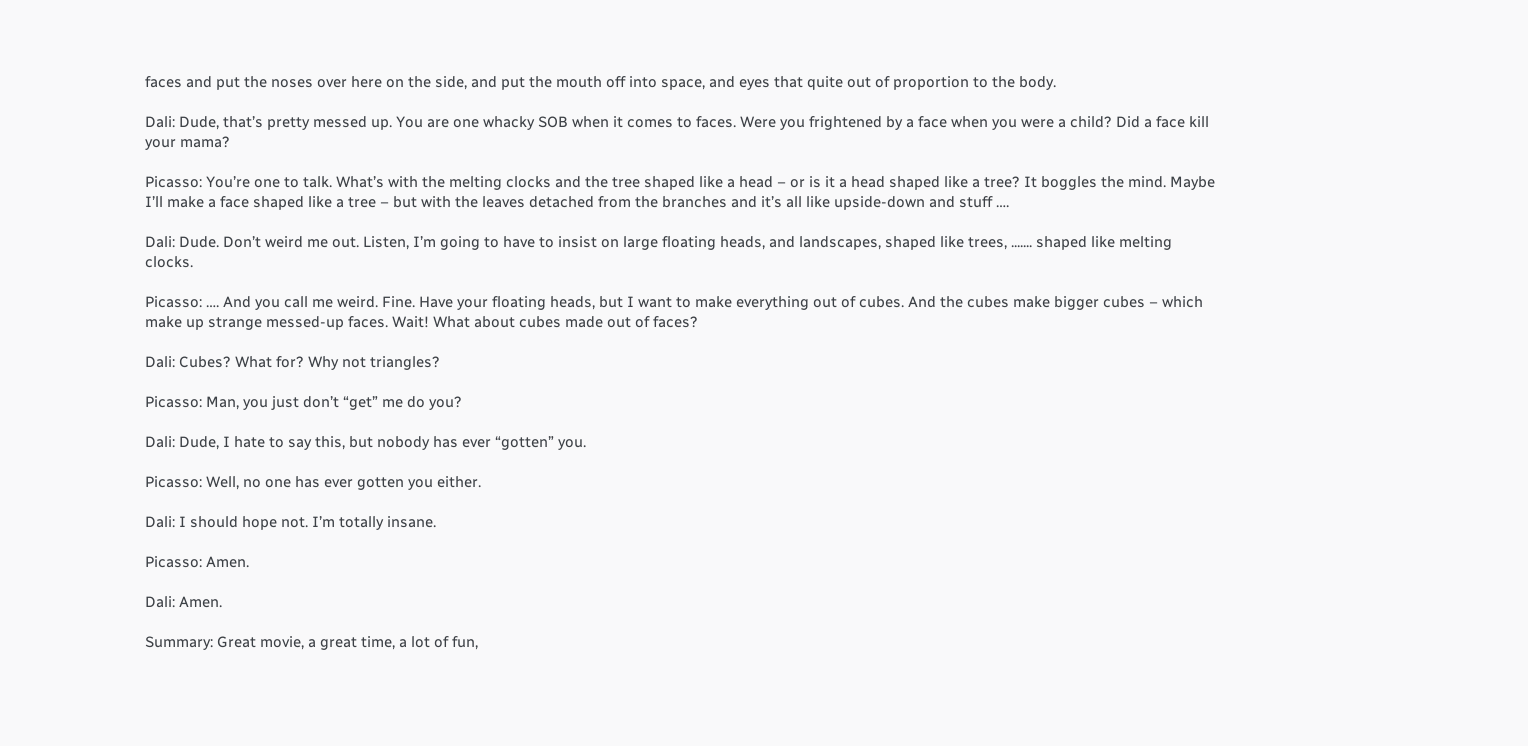faces and put the noses over here on the side, and put the mouth off into space, and eyes that quite out of proportion to the body.

Dali: Dude, that’s pretty messed up. You are one whacky SOB when it comes to faces. Were you frightened by a face when you were a child? Did a face kill your mama?

Picasso: You’re one to talk. What’s with the melting clocks and the tree shaped like a head – or is it a head shaped like a tree? It boggles the mind. Maybe I’ll make a face shaped like a tree – but with the leaves detached from the branches and it’s all like upside-down and stuff ….

Dali: Dude. Don’t weird me out. Listen, I’m going to have to insist on large floating heads, and landscapes, shaped like trees, ....... shaped like melting clocks.

Picasso: …. And you call me weird. Fine. Have your floating heads, but I want to make everything out of cubes. And the cubes make bigger cubes – which make up strange messed-up faces. Wait! What about cubes made out of faces?

Dali: Cubes? What for? Why not triangles?

Picasso: Man, you just don’t “get” me do you?

Dali: Dude, I hate to say this, but nobody has ever “gotten” you.

Picasso: Well, no one has ever gotten you either.

Dali: I should hope not. I’m totally insane.

Picasso: Amen.

Dali: Amen.

Summary: Great movie, a great time, a lot of fun,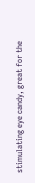stimulating eye candy, great for the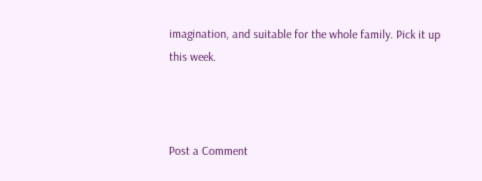imagination, and suitable for the whole family. Pick it up this week.



Post a Comment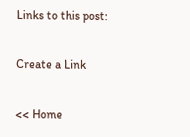Links to this post:

Create a Link

<< Home